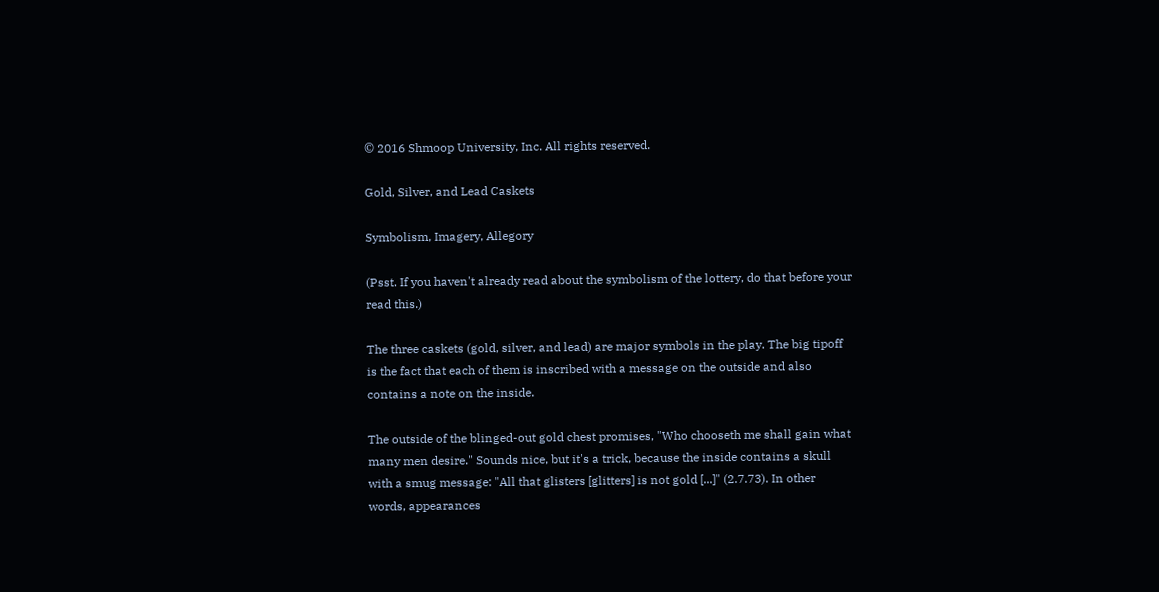© 2016 Shmoop University, Inc. All rights reserved.

Gold, Silver, and Lead Caskets

Symbolism, Imagery, Allegory

(Psst. If you haven't already read about the symbolism of the lottery, do that before your read this.)

The three caskets (gold, silver, and lead) are major symbols in the play. The big tipoff is the fact that each of them is inscribed with a message on the outside and also contains a note on the inside.

The outside of the blinged-out gold chest promises, "Who chooseth me shall gain what many men desire." Sounds nice, but it's a trick, because the inside contains a skull with a smug message: "All that glisters [glitters] is not gold [...]" (2.7.73). In other words, appearances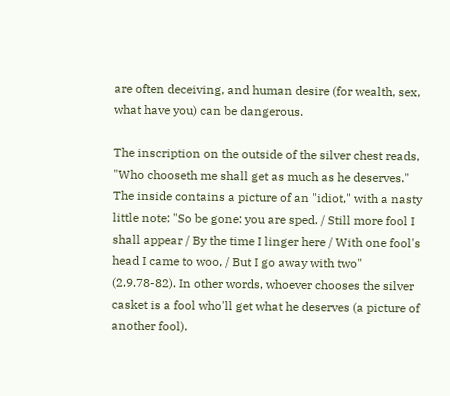are often deceiving, and human desire (for wealth, sex, what have you) can be dangerous.

The inscription on the outside of the silver chest reads, "Who chooseth me shall get as much as he deserves." The inside contains a picture of an "idiot," with a nasty little note: "So be gone: you are sped. / Still more fool I shall appear / By the time I linger here / With one fool's head I came to woo, / But I go away with two" (2.9.78-82). In other words, whoever chooses the silver casket is a fool who'll get what he deserves (a picture of another fool).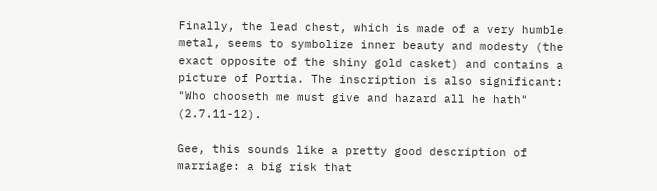Finally, the lead chest, which is made of a very humble metal, seems to symbolize inner beauty and modesty (the exact opposite of the shiny gold casket) and contains a picture of Portia. The inscription is also significant: "Who chooseth me must give and hazard all he hath" (2.7.11-12).

Gee, this sounds like a pretty good description of marriage: a big risk that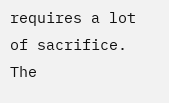requires a lot of sacrifice. The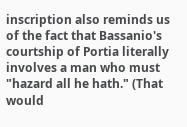inscription also reminds us of the fact that Bassanio's courtship of Portia literally involves a man who must "hazard all he hath." (That would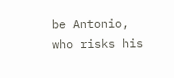be Antonio, who risks his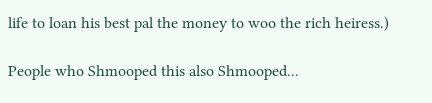life to loan his best pal the money to woo the rich heiress.)

People who Shmooped this also Shmooped...